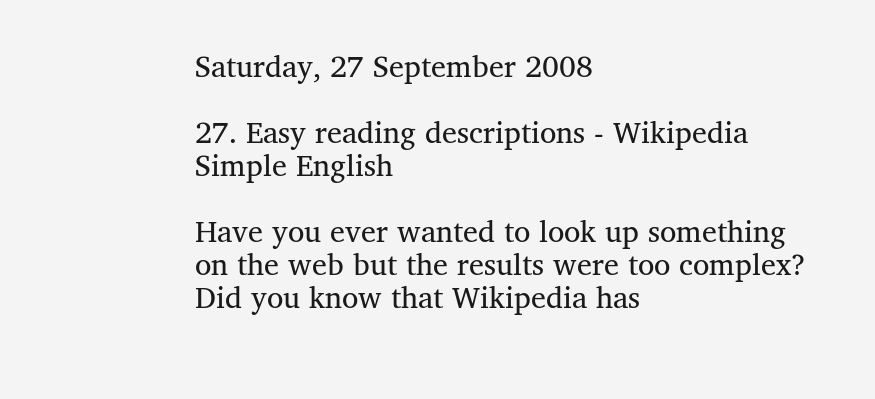Saturday, 27 September 2008

27. Easy reading descriptions - Wikipedia Simple English

Have you ever wanted to look up something on the web but the results were too complex? Did you know that Wikipedia has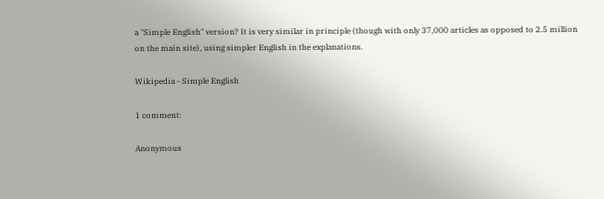a "Simple English" version? It is very similar in principle (though with only 37,000 articles as opposed to 2.5 million on the main site), using simpler English in the explanations.

Wikipedia - Simple English

1 comment:

Anonymous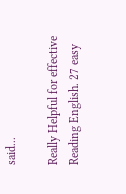said...

Really Helpful for effective Reading English. 27 easy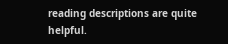reading descriptions are quite helpful.